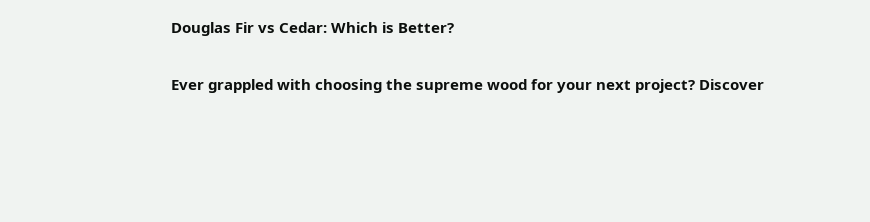Douglas Fir vs Cedar: Which is Better?

Ever grappled with choosing the supreme wood for your next project? Discover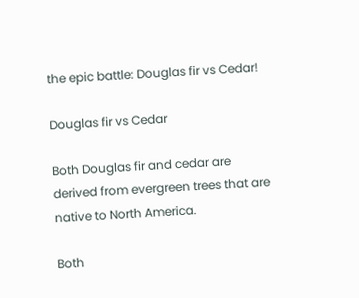the epic battle: Douglas fir vs Cedar!

Douglas fir vs Cedar

Both Douglas fir and cedar are derived from evergreen trees that are native to North America.

Both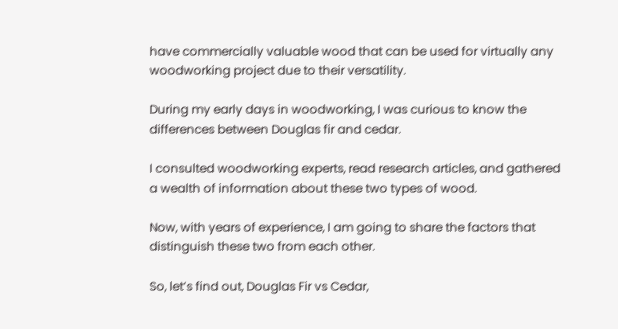have commercially valuable wood that can be used for virtually any woodworking project due to their versatility.

During my early days in woodworking, I was curious to know the differences between Douglas fir and cedar.

I consulted woodworking experts, read research articles, and gathered a wealth of information about these two types of wood.

Now, with years of experience, I am going to share the factors that distinguish these two from each other.

So, let’s find out, Douglas Fir vs Cedar,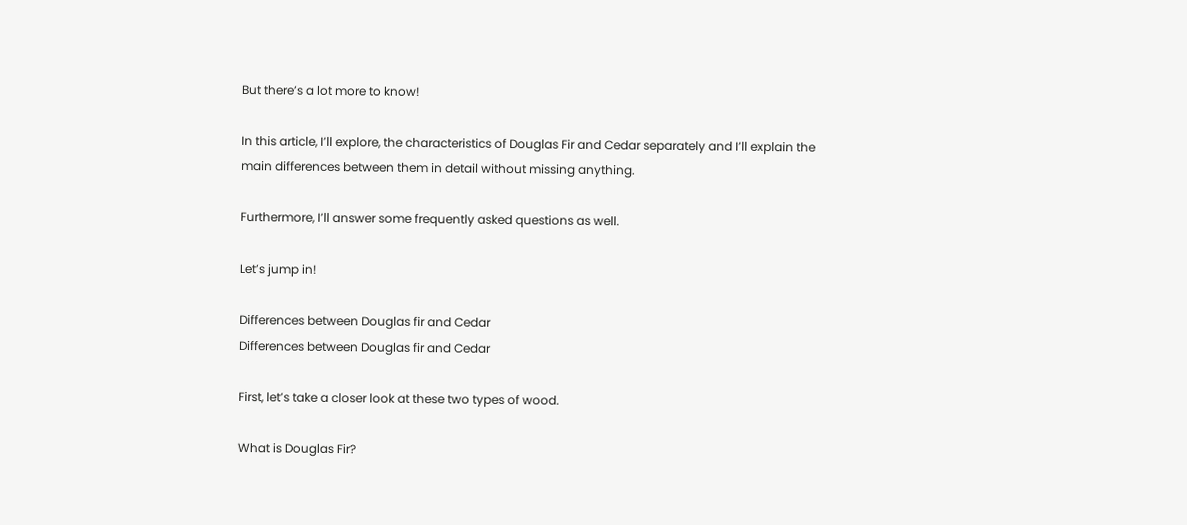But there’s a lot more to know!

In this article, I’ll explore, the characteristics of Douglas Fir and Cedar separately and I’ll explain the main differences between them in detail without missing anything.

Furthermore, I’ll answer some frequently asked questions as well.

Let’s jump in!

Differences between Douglas fir and Cedar
Differences between Douglas fir and Cedar

First, let’s take a closer look at these two types of wood.

What is Douglas Fir?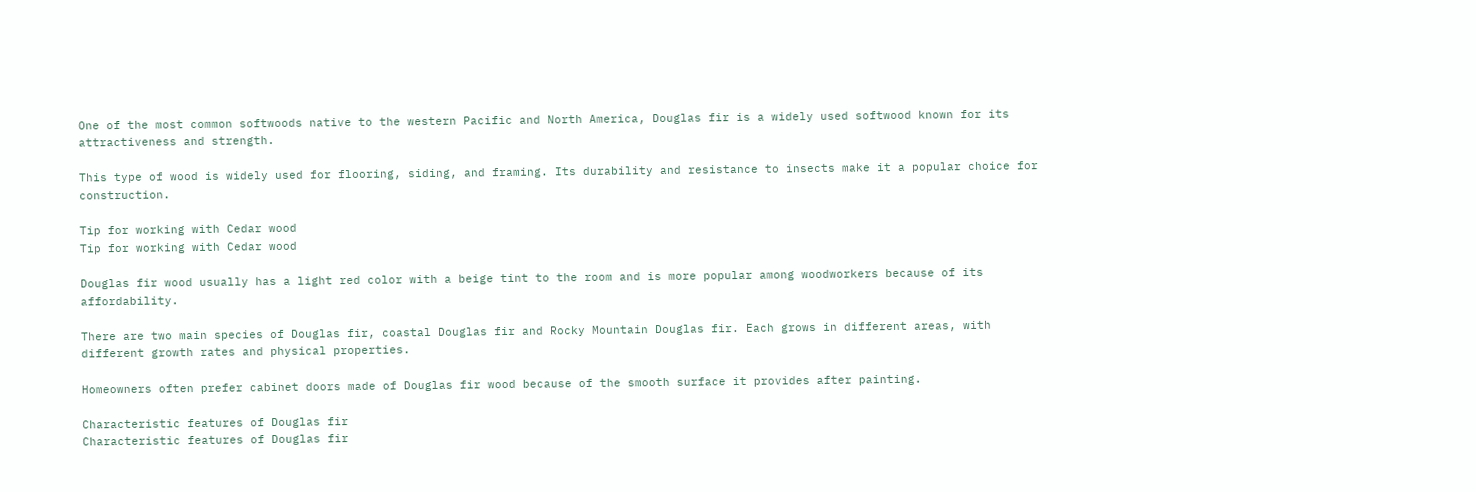One of the most common softwoods native to the western Pacific and North America, Douglas fir is a widely used softwood known for its attractiveness and strength.

This type of wood is widely used for flooring, siding, and framing. Its durability and resistance to insects make it a popular choice for construction.

Tip for working with Cedar wood
Tip for working with Cedar wood

Douglas fir wood usually has a light red color with a beige tint to the room and is more popular among woodworkers because of its affordability.

There are two main species of Douglas fir, coastal Douglas fir and Rocky Mountain Douglas fir. Each grows in different areas, with different growth rates and physical properties.

Homeowners often prefer cabinet doors made of Douglas fir wood because of the smooth surface it provides after painting.

Characteristic features of Douglas fir
Characteristic features of Douglas fir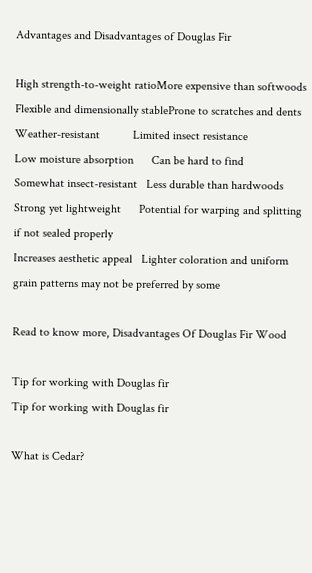Advantages and Disadvantages of Douglas Fir

High strength-to-weight ratioMore expensive than softwoods
Flexible and dimensionally stableProne to scratches and dents
Weather-resistant           Limited insect resistance
Low moisture absorption      Can be hard to find
Somewhat insect-resistant   Less durable than hardwoods
Strong yet lightweight      Potential for warping and splitting if not sealed properly
Increases aesthetic appeal   Lighter coloration and uniform grain patterns may not be preferred by some

Read to know more, Disadvantages Of Douglas Fir Wood

Tip for working with Douglas fir
Tip for working with Douglas fir

What is Cedar?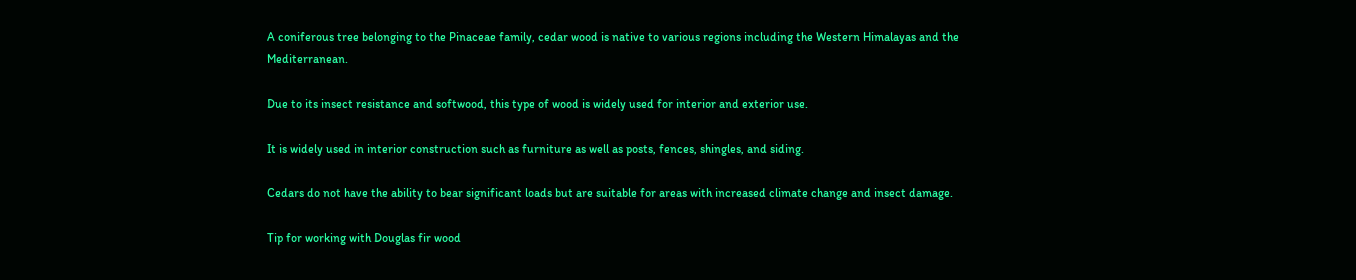A coniferous tree belonging to the Pinaceae family, cedar wood is native to various regions including the Western Himalayas and the Mediterranean.

Due to its insect resistance and softwood, this type of wood is widely used for interior and exterior use.

It is widely used in interior construction such as furniture as well as posts, fences, shingles, and siding.

Cedars do not have the ability to bear significant loads but are suitable for areas with increased climate change and insect damage.

Tip for working with Douglas fir wood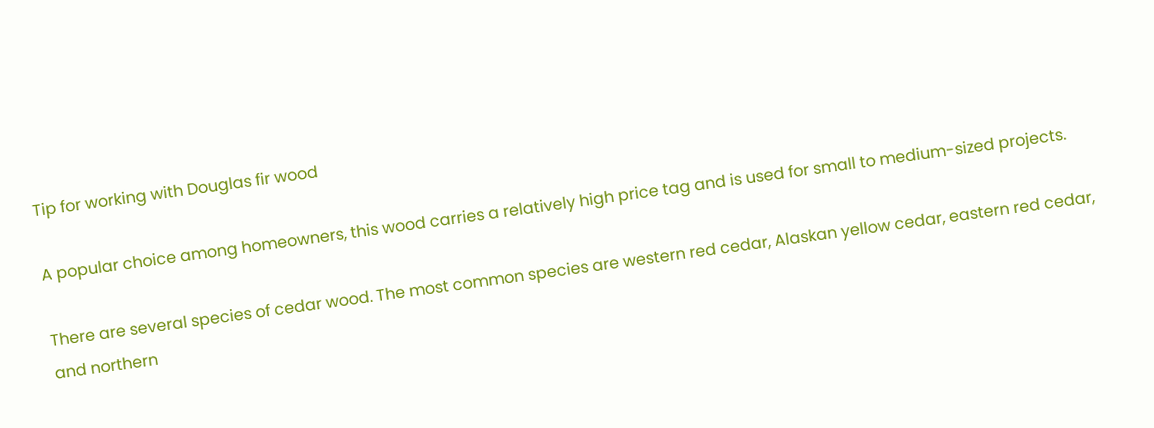Tip for working with Douglas fir wood

A popular choice among homeowners, this wood carries a relatively high price tag and is used for small to medium-sized projects.

There are several species of cedar wood. The most common species are western red cedar, Alaskan yellow cedar, eastern red cedar, and northern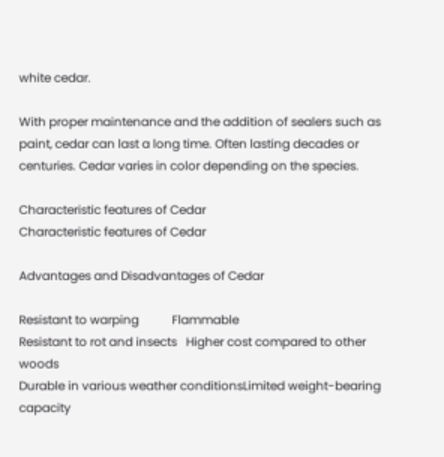white cedar.

With proper maintenance and the addition of sealers such as paint, cedar can last a long time. Often lasting decades or centuries. Cedar varies in color depending on the species.

Characteristic features of Cedar
Characteristic features of Cedar

Advantages and Disadvantages of Cedar

Resistant to warping           Flammable
Resistant to rot and insects   Higher cost compared to other woods
Durable in various weather conditionsLimited weight-bearing capacity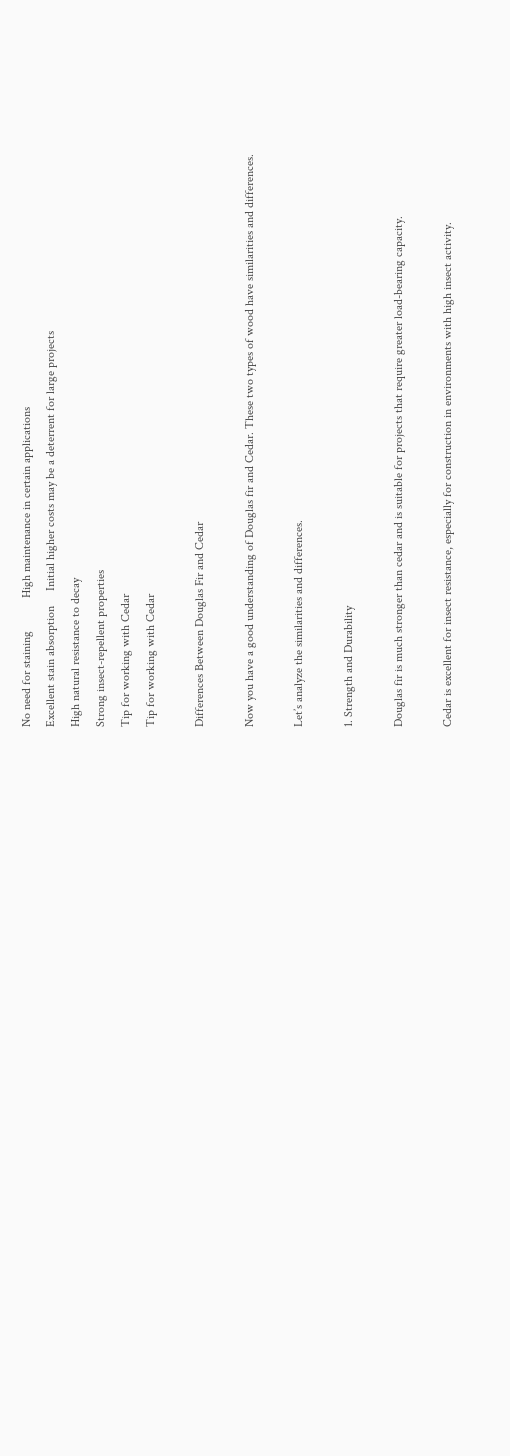No need for staining           High maintenance in certain applications
Excellent stain absorption     Initial higher costs may be a deterrent for large projects
High natural resistance to decay
Strong insect-repellent properties
Tip for working with Cedar
Tip for working with Cedar

Differences Between Douglas Fir and Cedar

Now you have a good understanding of Douglas fir and Cedar. These two types of wood have similarities and differences.

Let’s analyze the similarities and differences.

1. Strength and Durability

Douglas fir is much stronger than cedar and is suitable for projects that require greater load-bearing capacity.

Cedar is excellent for insect resistance, especially for construction in environments with high insect activity.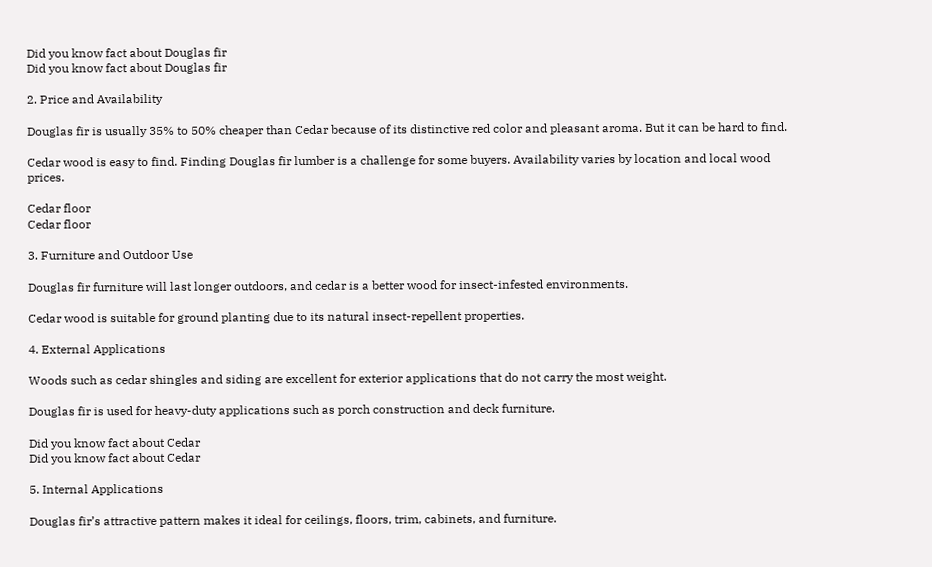Did you know fact about Douglas fir
Did you know fact about Douglas fir

2. Price and Availability

Douglas fir is usually 35% to 50% cheaper than Cedar because of its distinctive red color and pleasant aroma. But it can be hard to find.

Cedar wood is easy to find. Finding Douglas fir lumber is a challenge for some buyers. Availability varies by location and local wood prices.

Cedar floor
Cedar floor

3. Furniture and Outdoor Use

Douglas fir furniture will last longer outdoors, and cedar is a better wood for insect-infested environments.

Cedar wood is suitable for ground planting due to its natural insect-repellent properties.

4. External Applications

Woods such as cedar shingles and siding are excellent for exterior applications that do not carry the most weight.

Douglas fir is used for heavy-duty applications such as porch construction and deck furniture.

Did you know fact about Cedar
Did you know fact about Cedar

5. Internal Applications

Douglas fir’s attractive pattern makes it ideal for ceilings, floors, trim, cabinets, and furniture.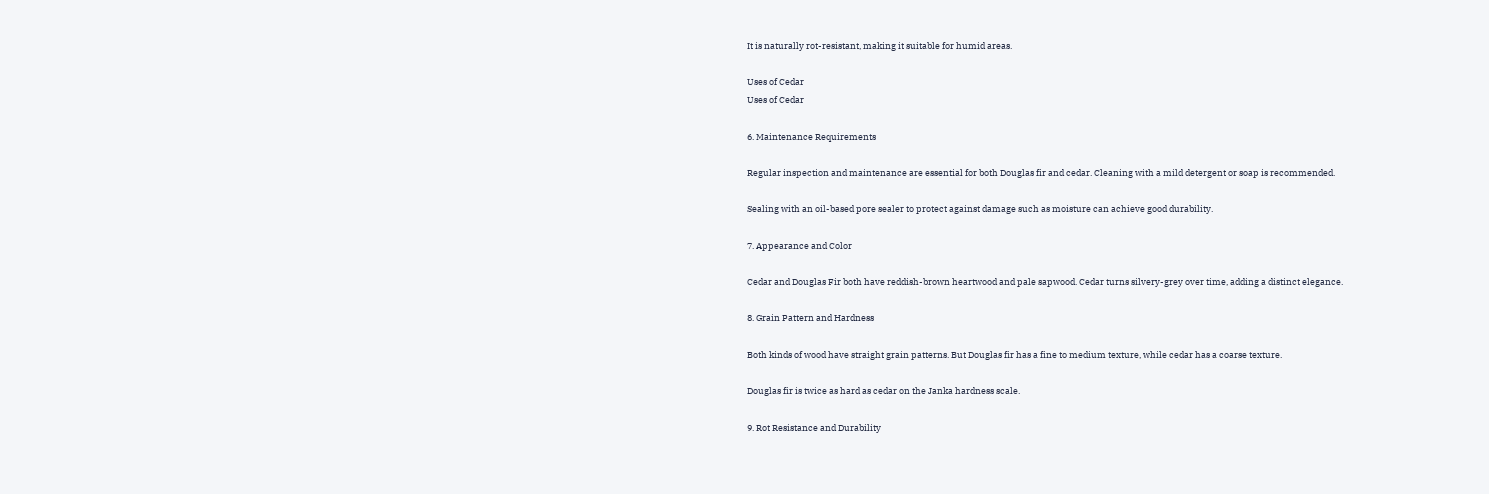It is naturally rot-resistant, making it suitable for humid areas.

Uses of Cedar
Uses of Cedar

6. Maintenance Requirements

Regular inspection and maintenance are essential for both Douglas fir and cedar. Cleaning with a mild detergent or soap is recommended.

Sealing with an oil-based pore sealer to protect against damage such as moisture can achieve good durability.

7. Appearance and Color

Cedar and Douglas Fir both have reddish-brown heartwood and pale sapwood. Cedar turns silvery-grey over time, adding a distinct elegance.

8. Grain Pattern and Hardness

Both kinds of wood have straight grain patterns. But Douglas fir has a fine to medium texture, while cedar has a coarse texture.

Douglas fir is twice as hard as cedar on the Janka hardness scale.

9. Rot Resistance and Durability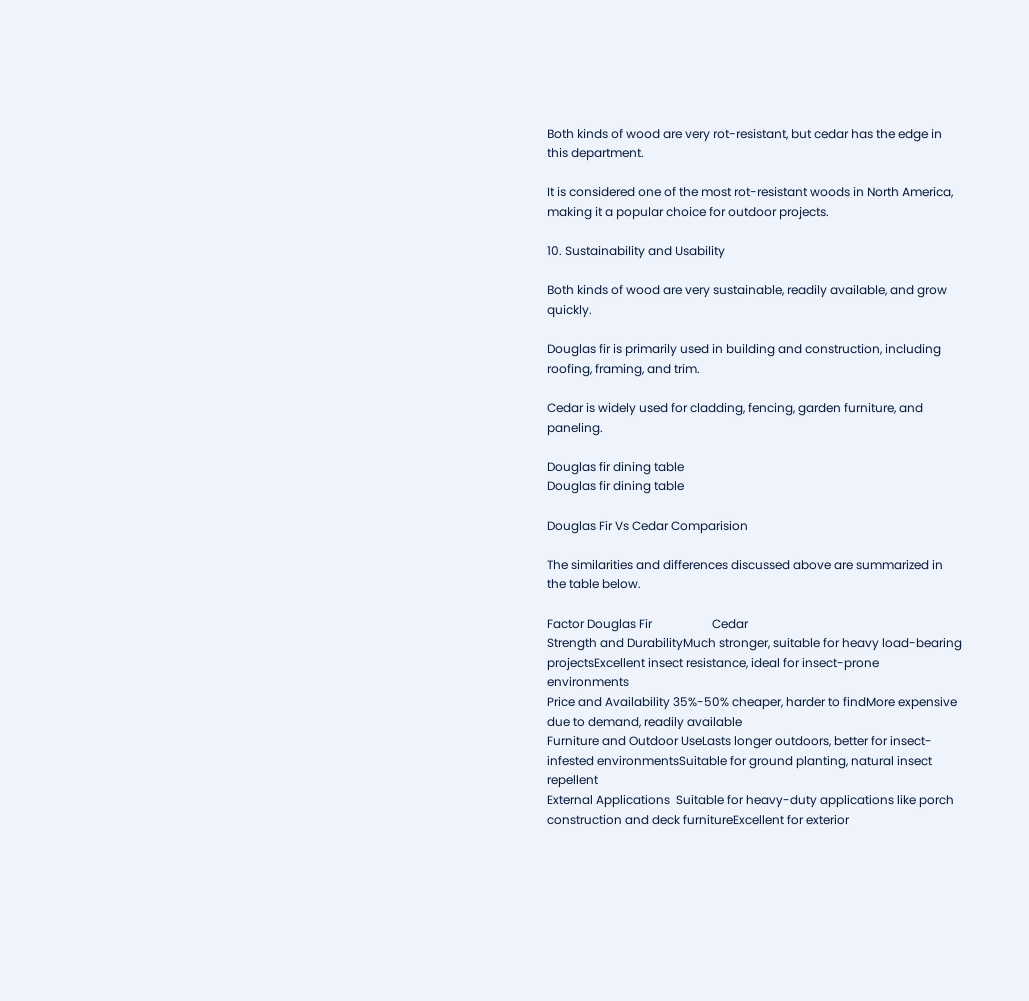Both kinds of wood are very rot-resistant, but cedar has the edge in this department.

It is considered one of the most rot-resistant woods in North America, making it a popular choice for outdoor projects.

10. Sustainability and Usability

Both kinds of wood are very sustainable, readily available, and grow quickly.

Douglas fir is primarily used in building and construction, including roofing, framing, and trim.

Cedar is widely used for cladding, fencing, garden furniture, and paneling.

Douglas fir dining table
Douglas fir dining table

Douglas Fir Vs Cedar Comparision

The similarities and differences discussed above are summarized in the table below.

Factor Douglas Fir                    Cedar
Strength and DurabilityMuch stronger, suitable for heavy load-bearing projectsExcellent insect resistance, ideal for insect-prone environments
Price and Availability 35%-50% cheaper, harder to findMore expensive due to demand, readily available
Furniture and Outdoor UseLasts longer outdoors, better for insect-infested environmentsSuitable for ground planting, natural insect repellent
External Applications  Suitable for heavy-duty applications like porch construction and deck furnitureExcellent for exterior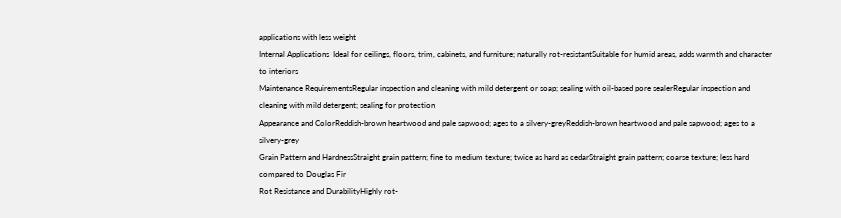applications with less weight
Internal Applications  Ideal for ceilings, floors, trim, cabinets, and furniture; naturally rot-resistantSuitable for humid areas, adds warmth and character to interiors
Maintenance RequirementsRegular inspection and cleaning with mild detergent or soap; sealing with oil-based pore sealerRegular inspection and cleaning with mild detergent; sealing for protection
Appearance and ColorReddish-brown heartwood and pale sapwood; ages to a silvery-greyReddish-brown heartwood and pale sapwood; ages to a silvery-grey
Grain Pattern and HardnessStraight grain pattern; fine to medium texture; twice as hard as cedarStraight grain pattern; coarse texture; less hard compared to Douglas Fir
Rot Resistance and DurabilityHighly rot-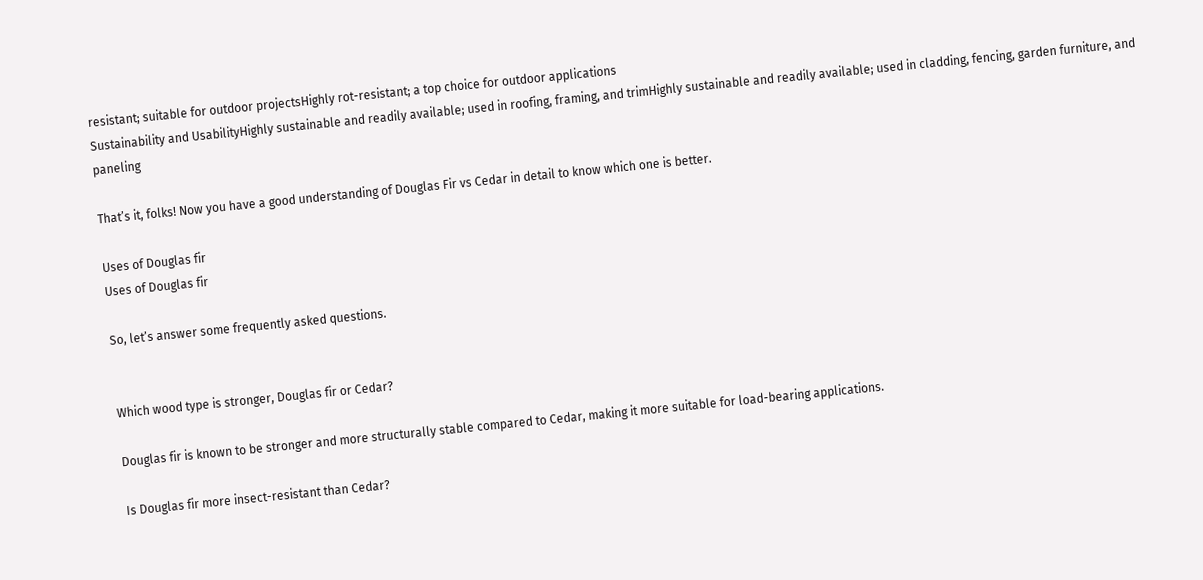resistant; suitable for outdoor projectsHighly rot-resistant; a top choice for outdoor applications
Sustainability and UsabilityHighly sustainable and readily available; used in roofing, framing, and trimHighly sustainable and readily available; used in cladding, fencing, garden furniture, and paneling

That’s it, folks! Now you have a good understanding of Douglas Fir vs Cedar in detail to know which one is better.

Uses of Douglas fir
Uses of Douglas fir

So, let’s answer some frequently asked questions.


Which wood type is stronger, Douglas fir or Cedar?

Douglas fir is known to be stronger and more structurally stable compared to Cedar, making it more suitable for load-bearing applications.

Is Douglas fir more insect-resistant than Cedar?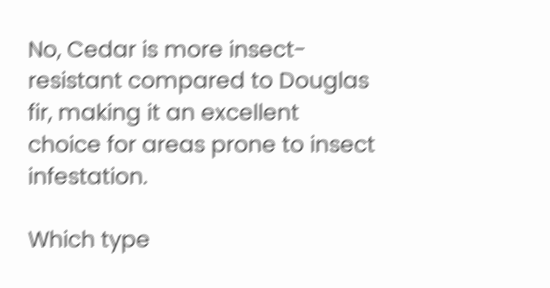No, Cedar is more insect-resistant compared to Douglas fir, making it an excellent choice for areas prone to insect infestation.

Which type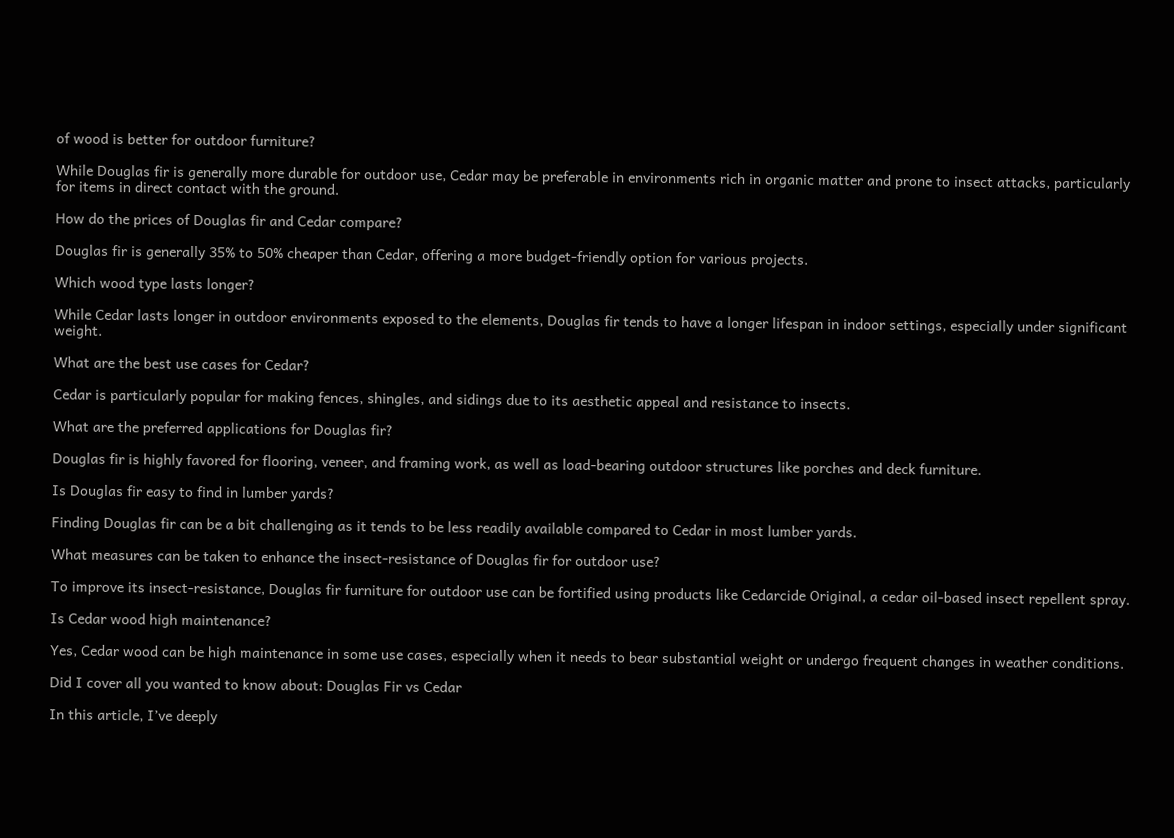of wood is better for outdoor furniture?

While Douglas fir is generally more durable for outdoor use, Cedar may be preferable in environments rich in organic matter and prone to insect attacks, particularly for items in direct contact with the ground.

How do the prices of Douglas fir and Cedar compare?

Douglas fir is generally 35% to 50% cheaper than Cedar, offering a more budget-friendly option for various projects.

Which wood type lasts longer?

While Cedar lasts longer in outdoor environments exposed to the elements, Douglas fir tends to have a longer lifespan in indoor settings, especially under significant weight.

What are the best use cases for Cedar?

Cedar is particularly popular for making fences, shingles, and sidings due to its aesthetic appeal and resistance to insects.

What are the preferred applications for Douglas fir?

Douglas fir is highly favored for flooring, veneer, and framing work, as well as load-bearing outdoor structures like porches and deck furniture.

Is Douglas fir easy to find in lumber yards?

Finding Douglas fir can be a bit challenging as it tends to be less readily available compared to Cedar in most lumber yards.

What measures can be taken to enhance the insect-resistance of Douglas fir for outdoor use?

To improve its insect-resistance, Douglas fir furniture for outdoor use can be fortified using products like Cedarcide Original, a cedar oil-based insect repellent spray.

Is Cedar wood high maintenance?

Yes, Cedar wood can be high maintenance in some use cases, especially when it needs to bear substantial weight or undergo frequent changes in weather conditions.

Did I cover all you wanted to know about: Douglas Fir vs Cedar

In this article, I’ve deeply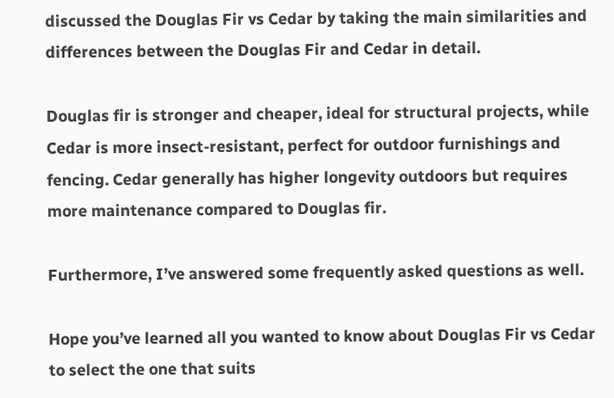discussed the Douglas Fir vs Cedar by taking the main similarities and differences between the Douglas Fir and Cedar in detail.

Douglas fir is stronger and cheaper, ideal for structural projects, while Cedar is more insect-resistant, perfect for outdoor furnishings and fencing. Cedar generally has higher longevity outdoors but requires more maintenance compared to Douglas fir.

Furthermore, I’ve answered some frequently asked questions as well.

Hope you’ve learned all you wanted to know about Douglas Fir vs Cedar to select the one that suits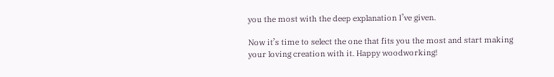you the most with the deep explanation I’ve given.

Now it’s time to select the one that fits you the most and start making your loving creation with it. Happy woodworking!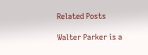Related Posts

Walter Parker is a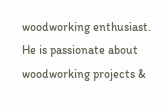woodworking enthusiast. He is passionate about woodworking projects &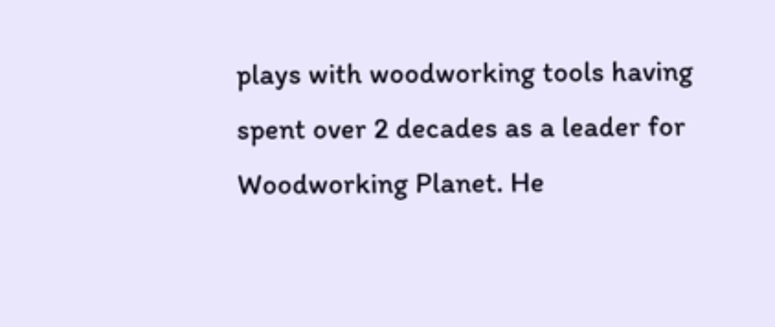plays with woodworking tools having spent over 2 decades as a leader for Woodworking Planet. He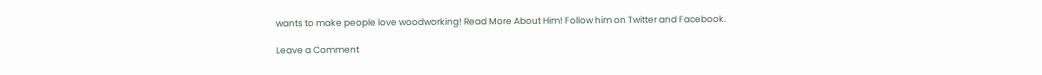wants to make people love woodworking! Read More About Him! Follow him on Twitter and Facebook.

Leave a Comment